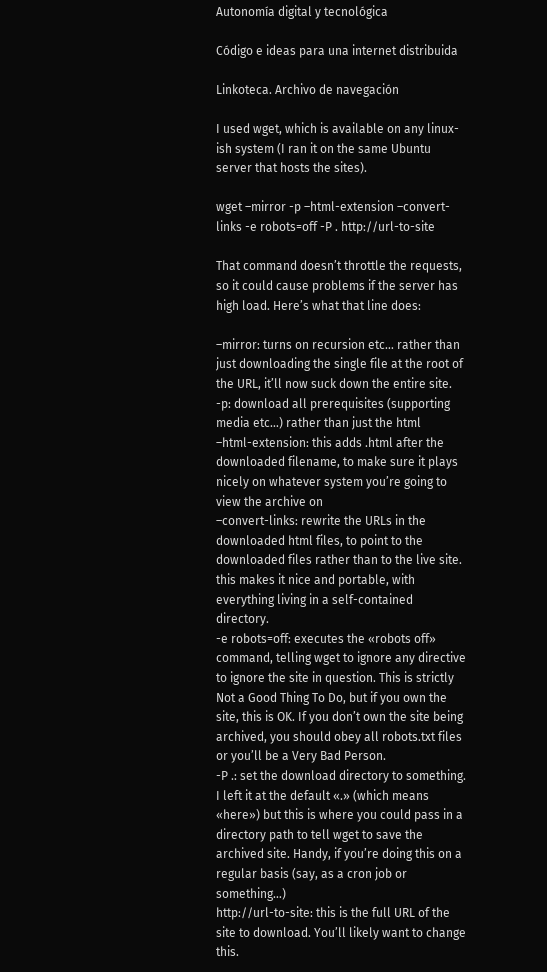Autonomía digital y tecnológica

Código e ideas para una internet distribuida

Linkoteca. Archivo de navegación

I used wget, which is available on any linux-ish system (I ran it on the same Ubuntu server that hosts the sites).

wget –mirror -p –html-extension –convert-links -e robots=off -P . http://url-to-site

That command doesn’t throttle the requests, so it could cause problems if the server has high load. Here’s what that line does:

–mirror: turns on recursion etc… rather than just downloading the single file at the root of the URL, it’ll now suck down the entire site.
-p: download all prerequisites (supporting media etc…) rather than just the html
–html-extension: this adds .html after the downloaded filename, to make sure it plays nicely on whatever system you’re going to view the archive on
–convert-links: rewrite the URLs in the downloaded html files, to point to the downloaded files rather than to the live site. this makes it nice and portable, with everything living in a self-contained directory.
-e robots=off: executes the «robots off» command, telling wget to ignore any directive to ignore the site in question. This is strictly Not a Good Thing To Do, but if you own the site, this is OK. If you don’t own the site being archived, you should obey all robots.txt files or you’ll be a Very Bad Person.
-P .: set the download directory to something. I left it at the default «.» (which means «here») but this is where you could pass in a directory path to tell wget to save the archived site. Handy, if you’re doing this on a regular basis (say, as a cron job or something…)
http://url-to-site: this is the full URL of the site to download. You’ll likely want to change this.